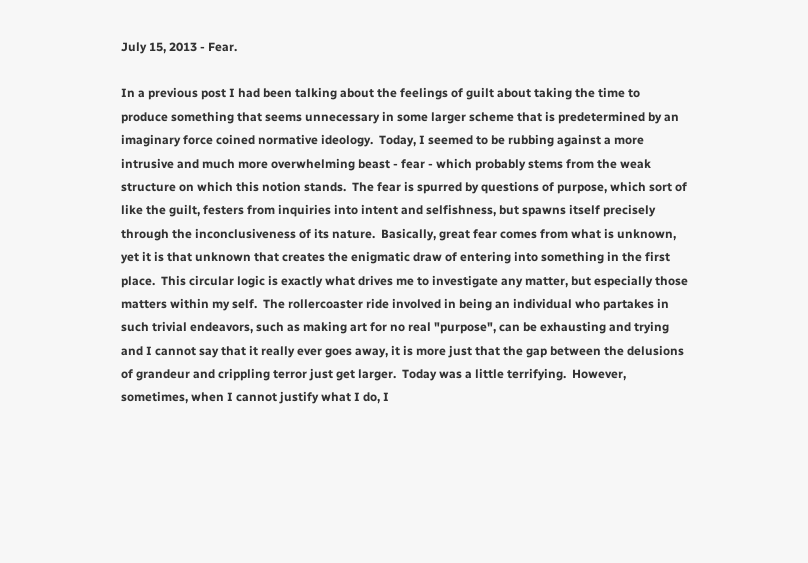July 15, 2013 - Fear.

In a previous post I had been talking about the feelings of guilt about taking the time to produce something that seems unnecessary in some larger scheme that is predetermined by an imaginary force coined normative ideology.  Today, I seemed to be rubbing against a more intrusive and much more overwhelming beast - fear - which probably stems from the weak structure on which this notion stands.  The fear is spurred by questions of purpose, which sort of like the guilt, festers from inquiries into intent and selfishness, but spawns itself precisely through the inconclusiveness of its nature.  Basically, great fear comes from what is unknown, yet it is that unknown that creates the enigmatic draw of entering into something in the first place.  This circular logic is exactly what drives me to investigate any matter, but especially those matters within my self.  The rollercoaster ride involved in being an individual who partakes in such trivial endeavors, such as making art for no real "purpose", can be exhausting and trying and I cannot say that it really ever goes away, it is more just that the gap between the delusions of grandeur and crippling terror just get larger.  Today was a little terrifying.  However, sometimes, when I cannot justify what I do, I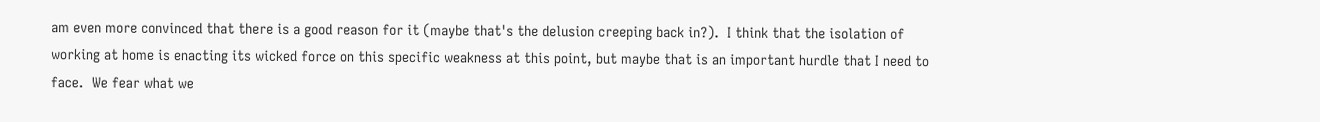am even more convinced that there is a good reason for it (maybe that's the delusion creeping back in?).  I think that the isolation of working at home is enacting its wicked force on this specific weakness at this point, but maybe that is an important hurdle that I need to face.  We fear what we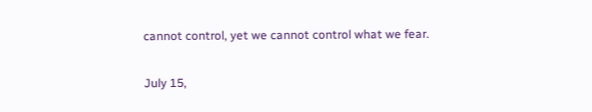cannot control, yet we cannot control what we fear.

July 15,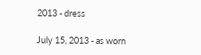2013 - dress

July 15, 2013 - as worn